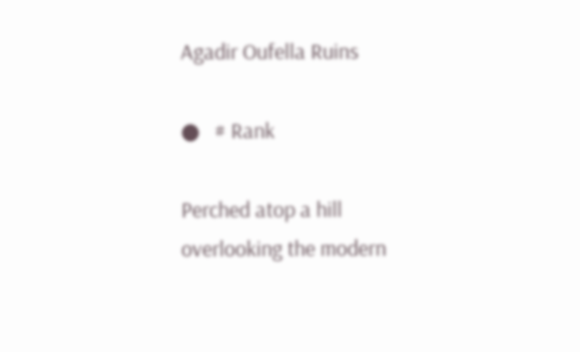Agadir Oufella Ruins

●   # Rank

Perched atop a hill overlooking the modern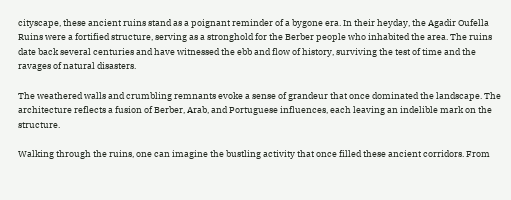cityscape, these ancient ruins stand as a poignant reminder of a bygone era. In their heyday, the Agadir Oufella Ruins were a fortified structure, serving as a stronghold for the Berber people who inhabited the area. The ruins date back several centuries and have witnessed the ebb and flow of history, surviving the test of time and the ravages of natural disasters.

The weathered walls and crumbling remnants evoke a sense of grandeur that once dominated the landscape. The architecture reflects a fusion of Berber, Arab, and Portuguese influences, each leaving an indelible mark on the structure.

Walking through the ruins, one can imagine the bustling activity that once filled these ancient corridors. From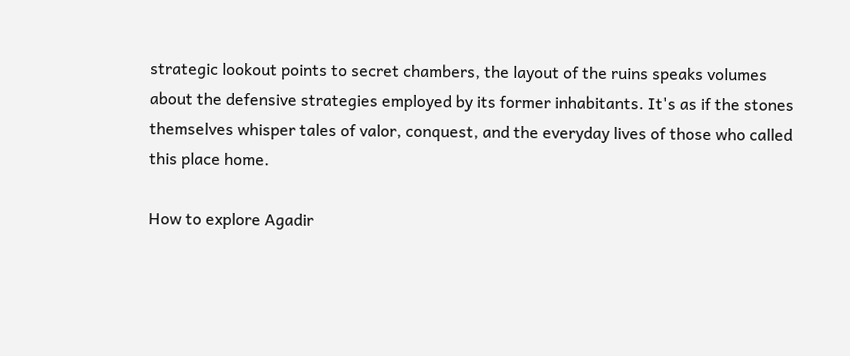strategic lookout points to secret chambers, the layout of the ruins speaks volumes about the defensive strategies employed by its former inhabitants. It's as if the stones themselves whisper tales of valor, conquest, and the everyday lives of those who called this place home.

How to explore Agadir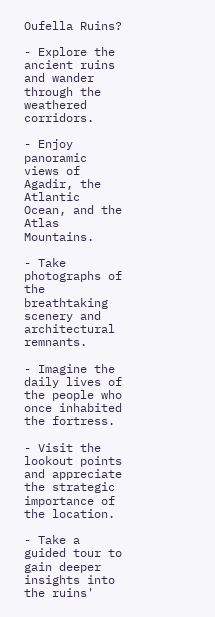Oufella Ruins?

- Explore the ancient ruins and wander through the weathered corridors.

- Enjoy panoramic views of Agadir, the Atlantic Ocean, and the Atlas Mountains.

- Take photographs of the breathtaking scenery and architectural remnants.

- Imagine the daily lives of the people who once inhabited the fortress.

- Visit the lookout points and appreciate the strategic importance of the location.

- Take a guided tour to gain deeper insights into the ruins'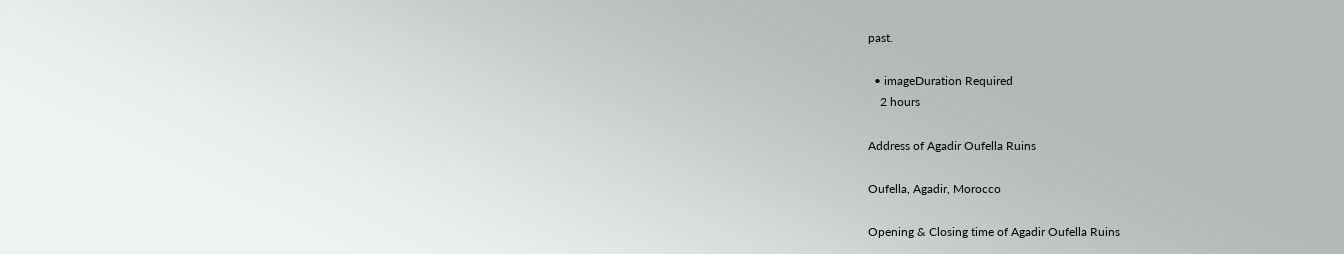past.

  • imageDuration Required
    2 hours

Address of Agadir Oufella Ruins

Oufella, Agadir, Morocco

Opening & Closing time of Agadir Oufella Ruins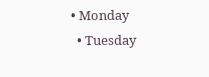• Monday
  • Tuesday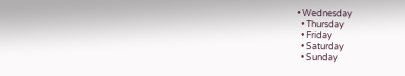• Wednesday
  • Thursday
  • Friday
  • Saturday
  • Sunday